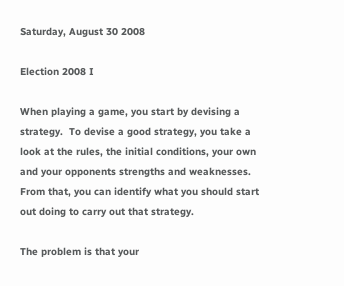Saturday, August 30 2008

Election 2008 I

When playing a game, you start by devising a strategy.  To devise a good strategy, you take a look at the rules, the initial conditions, your own and your opponents strengths and weaknesses.  From that, you can identify what you should start out doing to carry out that strategy.

The problem is that your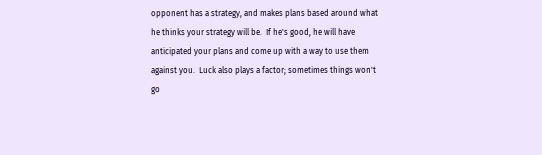opponent has a strategy, and makes plans based around what he thinks your strategy will be.  If he's good, he will have anticipated your plans and come up with a way to use them against you.  Luck also plays a factor; sometimes things won't go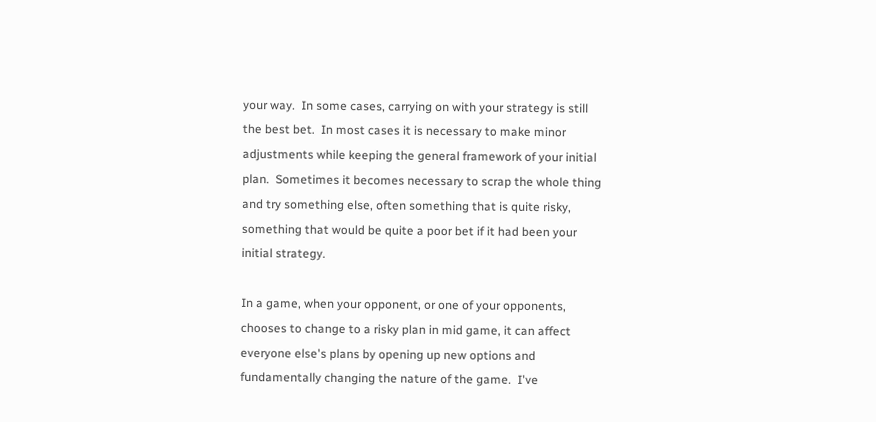your way.  In some cases, carrying on with your strategy is still the best bet.  In most cases it is necessary to make minor adjustments while keeping the general framework of your initial plan.  Sometimes it becomes necessary to scrap the whole thing and try something else, often something that is quite risky, something that would be quite a poor bet if it had been your initial strategy.

In a game, when your opponent, or one of your opponents, chooses to change to a risky plan in mid game, it can affect everyone else's plans by opening up new options and fundamentally changing the nature of the game.  I've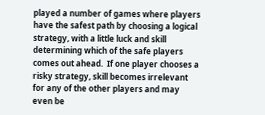played a number of games where players have the safest path by choosing a logical strategy, with a little luck and skill determining which of the safe players comes out ahead.  If one player chooses a risky strategy, skill becomes irrelevant for any of the other players and may even be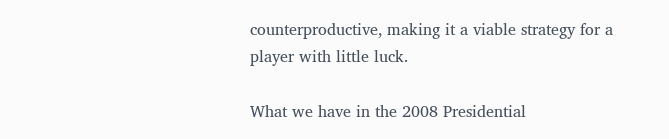counterproductive, making it a viable strategy for a player with little luck.

What we have in the 2008 Presidential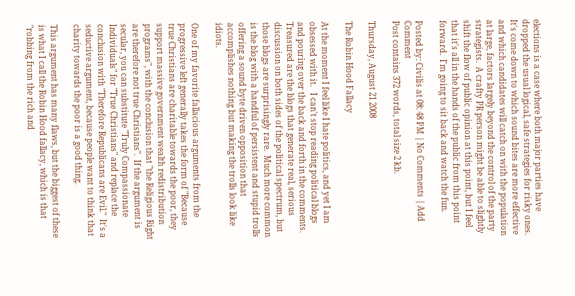elections is a case where both major parties have dropped the usual logical, safe strategies for risky ones.  It's come down to which sound bites are more effective and which candidates will catch on with the population at large, factors largely beyond the control of the party strategists.  A crafty PR person might be able to slightly shift the flow of public opinion at this point, but I feel that it's all in the hands of the public from this point forward.  I'm going to sit back and watch the fun.

Posted by: Civilis at 08: 48 PM | No Comments | Add Comment
Post contains 372 words, total size 2 kb.

Thursday, August 21 2008

The Robin Hood Fallacy

At the moment I feel like I hate politics, and yet I am obsessed with it.   I can't stop reading political blogs and pouring over the back and forth in the comments.  Treasured are the blogs that generate real, serious discussion on both sides of the political spectrum, but those blogs are surprisingly rare.  Much more common is the blog with a handful of persistent and stupid trolls offering a sound byte driven opposition that accomplishes nothing but making the trolls look like idiots.

One of my favorite fallacious arguments from the progressive left generally takes the form of "Because true Christians are charitable towards the poor, they support massive government wealth redistribution programs", with the conclusion that "the Religious Right are therefore not true Christians".  If the argument is secular, you can substitute "Truly Compassionate Individuals" for "True Christians" and replace the conclusion with "Therefore Republicans are Evil."  It's a seductive argument, because people want to think that charity towards the poor is a good thing.

This argument has many flaws, but the biggest of these is what I call the Robin Hood fallacy, which is that "robbing from the rich and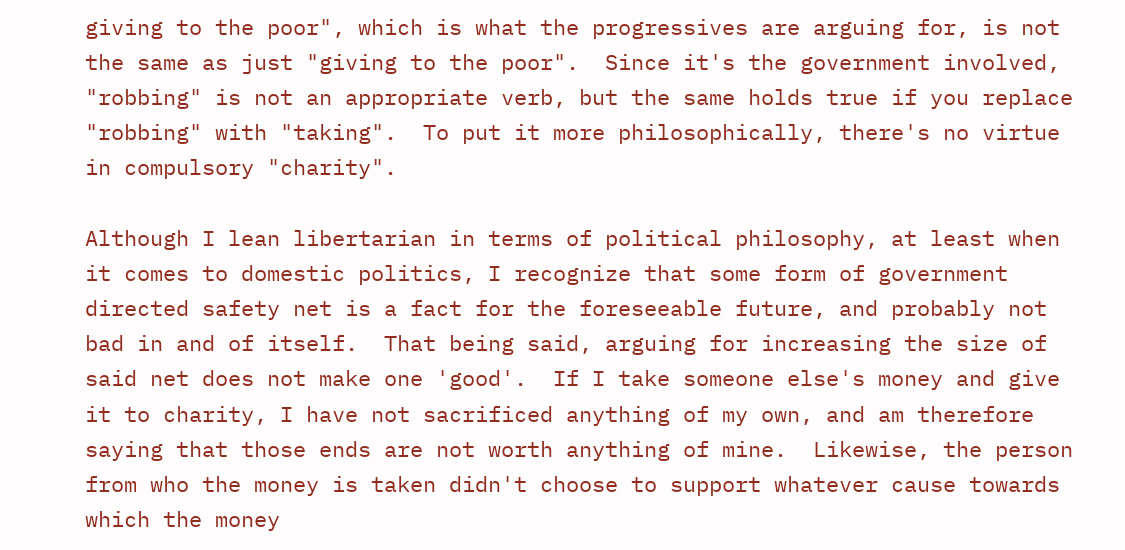giving to the poor", which is what the progressives are arguing for, is not the same as just "giving to the poor".  Since it's the government involved, "robbing" is not an appropriate verb, but the same holds true if you replace "robbing" with "taking".  To put it more philosophically, there's no virtue in compulsory "charity".

Although I lean libertarian in terms of political philosophy, at least when it comes to domestic politics, I recognize that some form of government directed safety net is a fact for the foreseeable future, and probably not bad in and of itself.  That being said, arguing for increasing the size of said net does not make one 'good'.  If I take someone else's money and give it to charity, I have not sacrificed anything of my own, and am therefore saying that those ends are not worth anything of mine.  Likewise, the person from who the money is taken didn't choose to support whatever cause towards which the money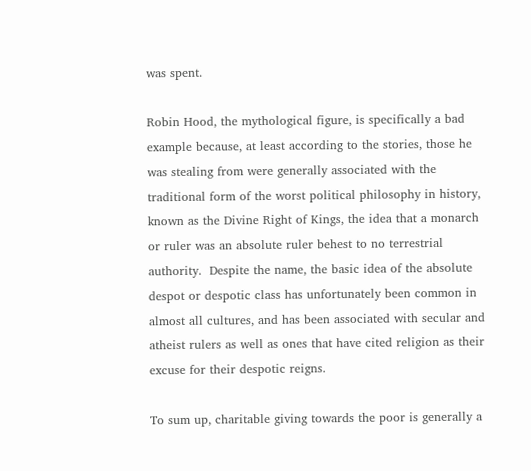was spent.

Robin Hood, the mythological figure, is specifically a bad example because, at least according to the stories, those he was stealing from were generally associated with the traditional form of the worst political philosophy in history, known as the Divine Right of Kings, the idea that a monarch or ruler was an absolute ruler behest to no terrestrial authority.  Despite the name, the basic idea of the absolute despot or despotic class has unfortunately been common in almost all cultures, and has been associated with secular and atheist rulers as well as ones that have cited religion as their excuse for their despotic reigns.

To sum up, charitable giving towards the poor is generally a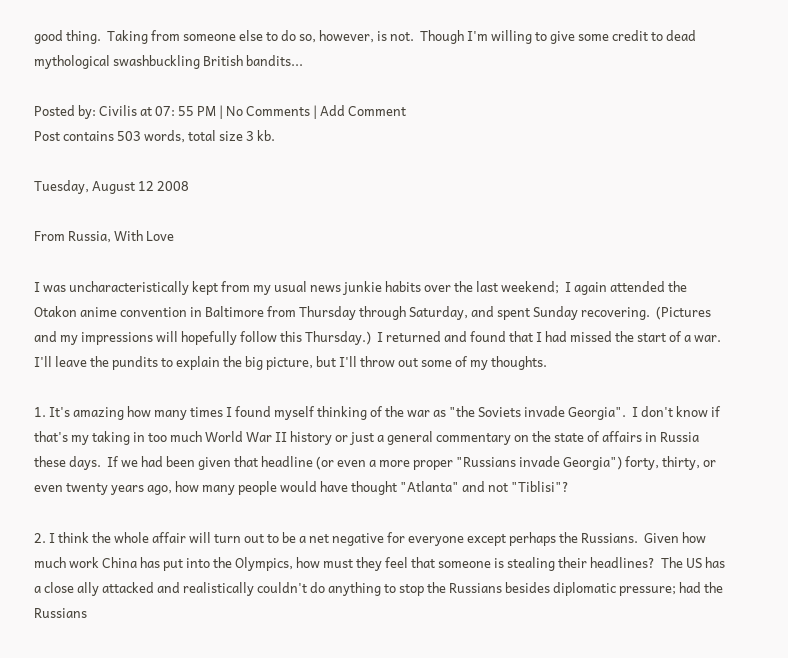good thing.  Taking from someone else to do so, however, is not.  Though I'm willing to give some credit to dead mythological swashbuckling British bandits...

Posted by: Civilis at 07: 55 PM | No Comments | Add Comment
Post contains 503 words, total size 3 kb.

Tuesday, August 12 2008

From Russia, With Love

I was uncharacteristically kept from my usual news junkie habits over the last weekend;  I again attended the Otakon anime convention in Baltimore from Thursday through Saturday, and spent Sunday recovering.  (Pictures and my impressions will hopefully follow this Thursday.)  I returned and found that I had missed the start of a war.  I'll leave the pundits to explain the big picture, but I'll throw out some of my thoughts.

1. It's amazing how many times I found myself thinking of the war as "the Soviets invade Georgia".  I don't know if that's my taking in too much World War II history or just a general commentary on the state of affairs in Russia these days.  If we had been given that headline (or even a more proper "Russians invade Georgia") forty, thirty, or even twenty years ago, how many people would have thought "Atlanta" and not "Tiblisi"?

2. I think the whole affair will turn out to be a net negative for everyone except perhaps the Russians.  Given how much work China has put into the Olympics, how must they feel that someone is stealing their headlines?  The US has a close ally attacked and realistically couldn't do anything to stop the Russians besides diplomatic pressure; had the Russians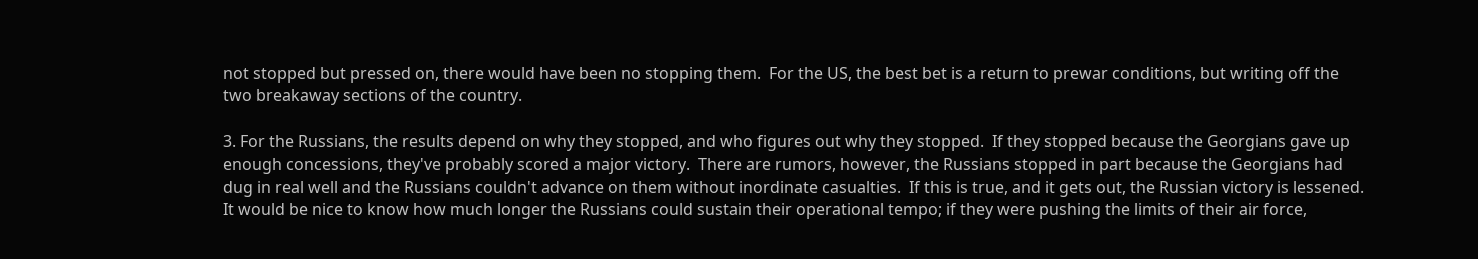not stopped but pressed on, there would have been no stopping them.  For the US, the best bet is a return to prewar conditions, but writing off the two breakaway sections of the country.

3. For the Russians, the results depend on why they stopped, and who figures out why they stopped.  If they stopped because the Georgians gave up enough concessions, they've probably scored a major victory.  There are rumors, however, the Russians stopped in part because the Georgians had dug in real well and the Russians couldn't advance on them without inordinate casualties.  If this is true, and it gets out, the Russian victory is lessened.  It would be nice to know how much longer the Russians could sustain their operational tempo; if they were pushing the limits of their air force,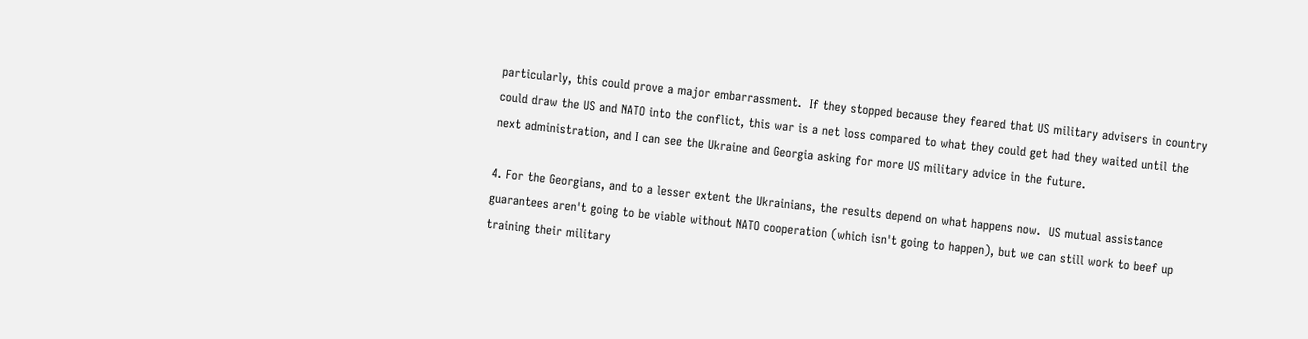particularly, this could prove a major embarrassment.  If they stopped because they feared that US military advisers in country could draw the US and NATO into the conflict, this war is a net loss compared to what they could get had they waited until the next administration, and I can see the Ukraine and Georgia asking for more US military advice in the future.

4. For the Georgians, and to a lesser extent the Ukrainians, the results depend on what happens now.  US mutual assistance guarantees aren't going to be viable without NATO cooperation (which isn't going to happen), but we can still work to beef up training their military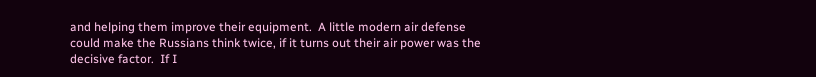and helping them improve their equipment.  A little modern air defense could make the Russians think twice, if it turns out their air power was the decisive factor.  If I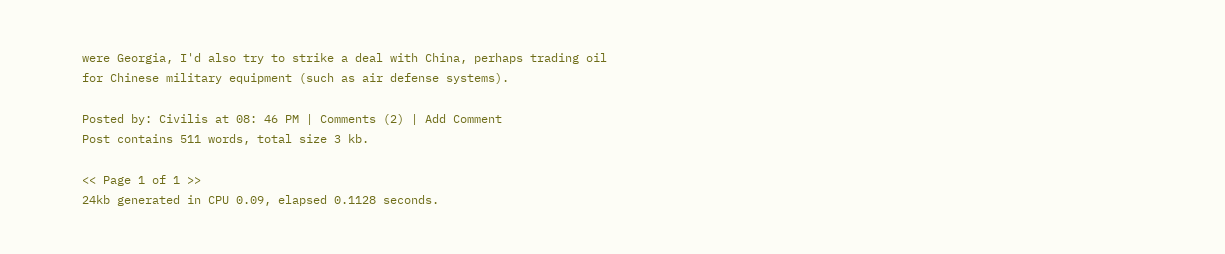were Georgia, I'd also try to strike a deal with China, perhaps trading oil for Chinese military equipment (such as air defense systems).

Posted by: Civilis at 08: 46 PM | Comments (2) | Add Comment
Post contains 511 words, total size 3 kb.

<< Page 1 of 1 >>
24kb generated in CPU 0.09, elapsed 0.1128 seconds.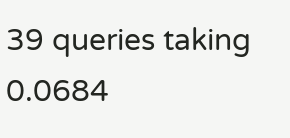39 queries taking 0.0684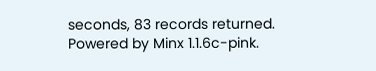seconds, 83 records returned.
Powered by Minx 1.1.6c-pink.